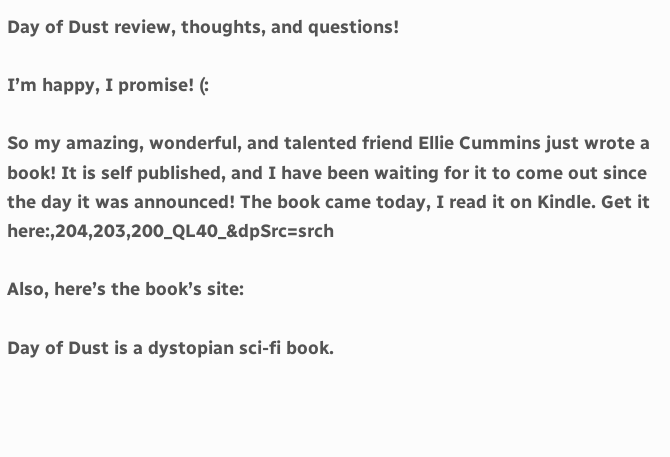Day of Dust review, thoughts, and questions!

I’m happy, I promise! (:

So my amazing, wonderful, and talented friend Ellie Cummins just wrote a book! It is self published, and I have been waiting for it to come out since the day it was announced! The book came today, I read it on Kindle. Get it here:,204,203,200_QL40_&dpSrc=srch

Also, here’s the book’s site:

Day of Dust is a dystopian sci-fi book.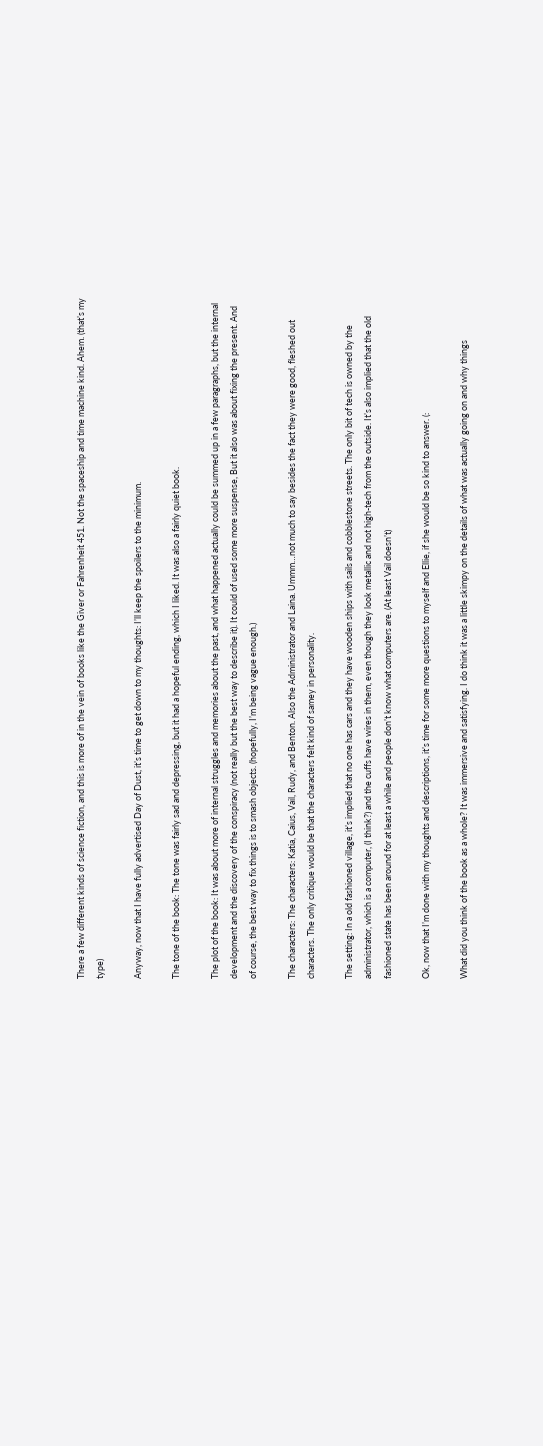There a few different kinds of science fiction, and this is more of in the vein of books like the Giver or Fahrenheit 451. Not the spaceship and time machine kind. Ahem. (that’s my type)

Anyway, now that I have fully advertised Day of Dust, it’s time to get down to my thoughts: I’ll keep the spoilers to the minimum.

The tone of the book: The tone was fairly sad and depressing, but it had a hopeful ending, which I liked. It was also a fairly quiet book.

The plot of the book: It was about more of internal struggles and memories about the past, and what happened actually could be summed up in a few paragraphs, but the internal development and the discovery of the conspiracy (not really but the best way to describe it). It could of used some more suspense, But it also was about fixing the present. And of course, the best way to fix things is to smash objects. (hopefully, I’m being vague enough.)

The characters: The characters: Katia, Caius, Vail, Rudy, and Benton. Also the Administrator and Laina. Ummm…not much to say besides the fact they were good, fleshed out characters. The only critique would be that the characters felt kind of samey in personality.

The setting: In a old fashioned village, it’s implied that no one has cars and they have wooden ships with sails and cobblestone streets. The only bit of tech is owned by the administrator, which is a computer, (I think?) and the cuffs have wires in them, even though they look metallic and not high-tech from the outside. It’s also implied that the old fashioned state has been around for at least a while and people don’t know what computers are. (At least Vail doesn’t)

Ok, now that I’m done with my thoughts and descriptions, it’s time for some more questions to myself and Ellie, if she would be so kind to answer. (:

What did you think of the book as a whole? It was immersive and satisfying. I do think it was a little skimpy on the details of what was actually going on and why things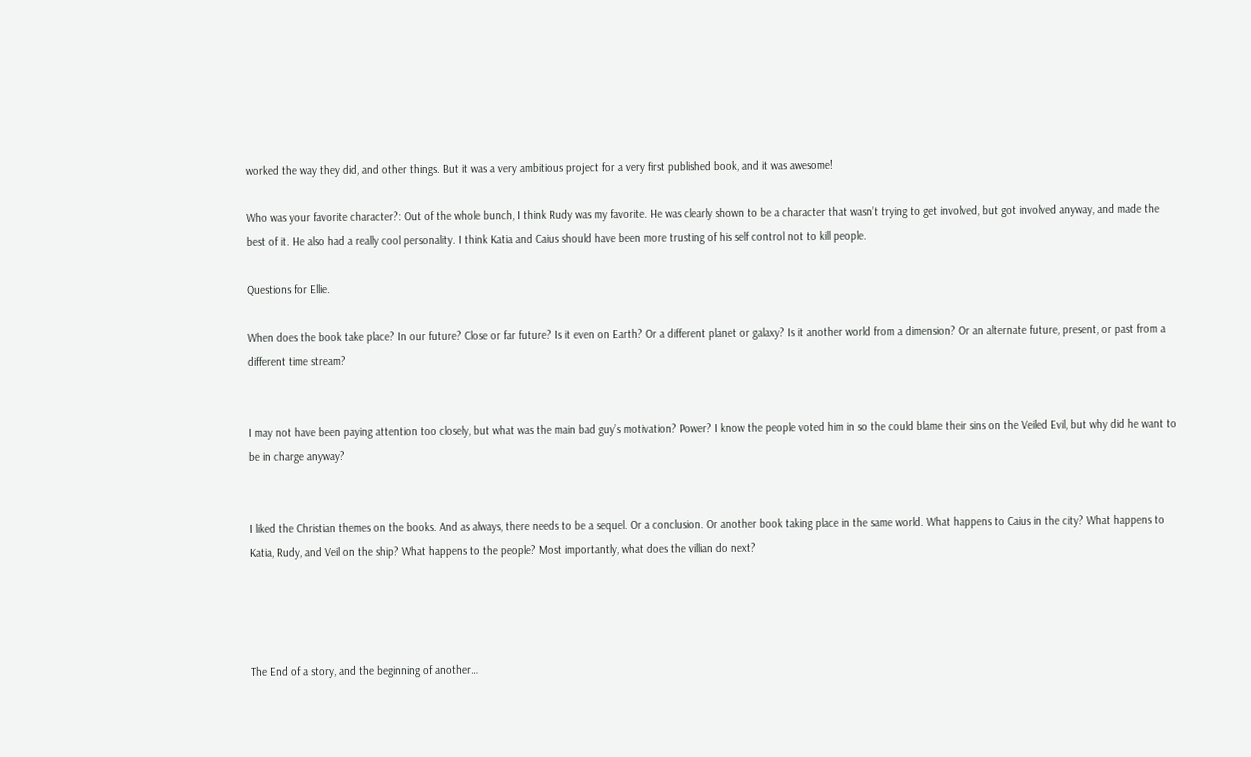worked the way they did, and other things. But it was a very ambitious project for a very first published book, and it was awesome!

Who was your favorite character?: Out of the whole bunch, I think Rudy was my favorite. He was clearly shown to be a character that wasn’t trying to get involved, but got involved anyway, and made the best of it. He also had a really cool personality. I think Katia and Caius should have been more trusting of his self control not to kill people.

Questions for Ellie.

When does the book take place? In our future? Close or far future? Is it even on Earth? Or a different planet or galaxy? Is it another world from a dimension? Or an alternate future, present, or past from a different time stream?


I may not have been paying attention too closely, but what was the main bad guy’s motivation? Power? I know the people voted him in so the could blame their sins on the Veiled Evil, but why did he want to be in charge anyway?


I liked the Christian themes on the books. And as always, there needs to be a sequel. Or a conclusion. Or another book taking place in the same world. What happens to Caius in the city? What happens to Katia, Rudy, and Veil on the ship? What happens to the people? Most importantly, what does the villian do next?




The End of a story, and the beginning of another…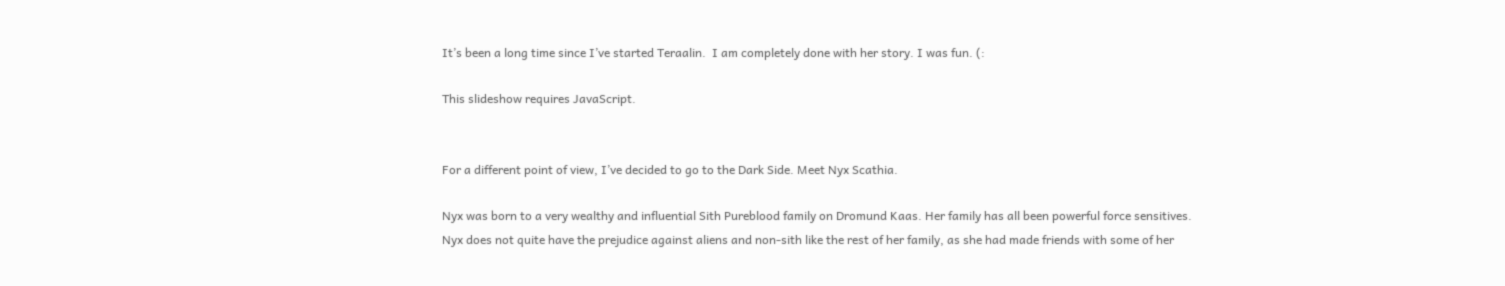It’s been a long time since I’ve started Teraalin.  I am completely done with her story. I was fun. (:

This slideshow requires JavaScript.


For a different point of view, I’ve decided to go to the Dark Side. Meet Nyx Scathia.

Nyx was born to a very wealthy and influential Sith Pureblood family on Dromund Kaas. Her family has all been powerful force sensitives. Nyx does not quite have the prejudice against aliens and non-sith like the rest of her family, as she had made friends with some of her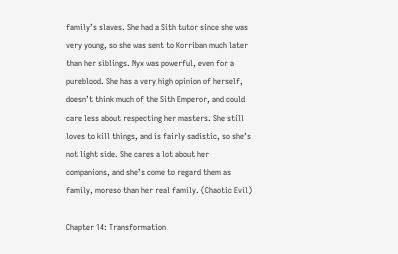family’s slaves. She had a Sith tutor since she was very young, so she was sent to Korriban much later than her siblings. Nyx was powerful, even for a pureblood. She has a very high opinion of herself, doesn’t think much of the Sith Emperor, and could care less about respecting her masters. She still loves to kill things, and is fairly sadistic, so she’s not light side. She cares a lot about her companions, and she’s come to regard them as family, moreso than her real family. (Chaotic Evil)

Chapter 14: Transformation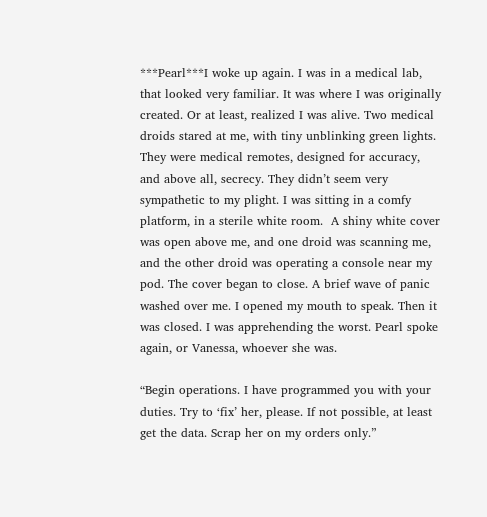***Pearl***I woke up again. I was in a medical lab, that looked very familiar. It was where I was originally created. Or at least, realized I was alive. Two medical droids stared at me, with tiny unblinking green lights. They were medical remotes, designed for accuracy, and above all, secrecy. They didn’t seem very sympathetic to my plight. I was sitting in a comfy platform, in a sterile white room.  A shiny white cover was open above me, and one droid was scanning me, and the other droid was operating a console near my pod. The cover began to close. A brief wave of panic washed over me. I opened my mouth to speak. Then it was closed. I was apprehending the worst. Pearl spoke again, or Vanessa, whoever she was.

“Begin operations. I have programmed you with your duties. Try to ‘fix’ her, please. If not possible, at least get the data. Scrap her on my orders only.”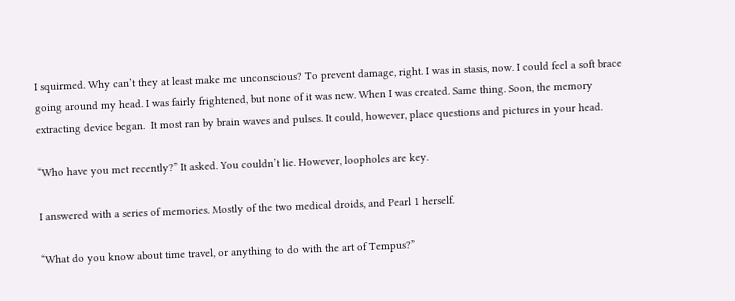I squirmed. Why can’t they at least make me unconscious? To prevent damage, right. I was in stasis, now. I could feel a soft brace going around my head. I was fairly frightened, but none of it was new. When I was created. Same thing. Soon, the memory extracting device began.  It most ran by brain waves and pulses. It could, however, place questions and pictures in your head.

“Who have you met recently?” It asked. You couldn’t lie. However, loopholes are key.

I answered with a series of memories. Mostly of the two medical droids, and Pearl 1 herself.

“What do you know about time travel, or anything to do with the art of Tempus?”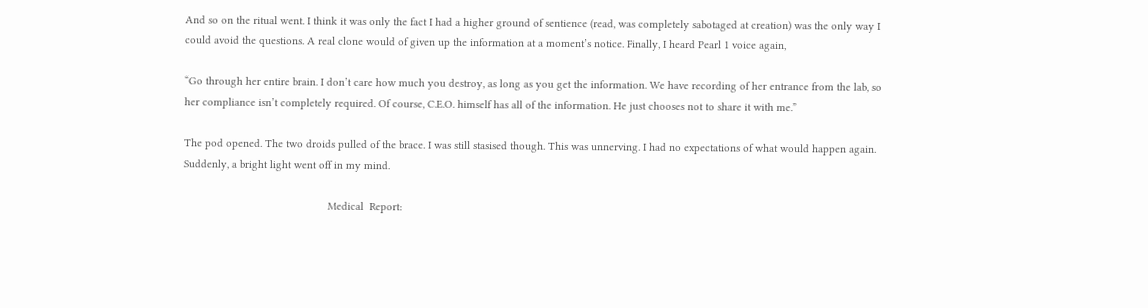And so on the ritual went. I think it was only the fact I had a higher ground of sentience (read, was completely sabotaged at creation) was the only way I could avoid the questions. A real clone would of given up the information at a moment’s notice. Finally, I heard Pearl 1 voice again,

“Go through her entire brain. I don’t care how much you destroy, as long as you get the information. We have recording of her entrance from the lab, so her compliance isn’t completely required. Of course, C.E.O. himself has all of the information. He just chooses not to share it with me.”

The pod opened. The two droids pulled of the brace. I was still stasised though. This was unnerving. I had no expectations of what would happen again. Suddenly, a bright light went off in my mind.

                                                Medical  Report: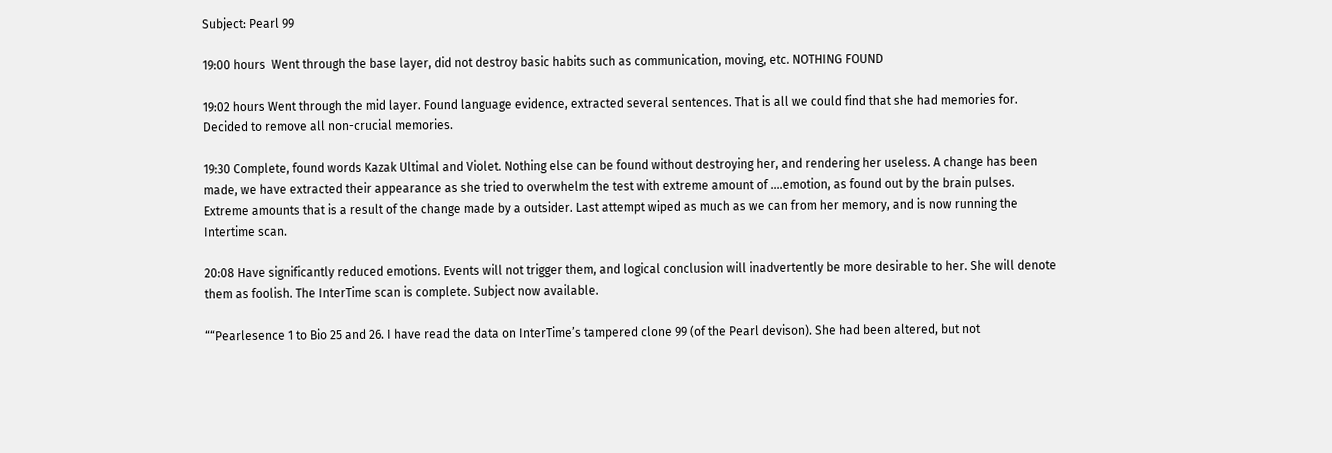Subject: Pearl 99

19:00 hours  Went through the base layer, did not destroy basic habits such as communication, moving, etc. NOTHING FOUND

19:02 hours Went through the mid layer. Found language evidence, extracted several sentences. That is all we could find that she had memories for.  Decided to remove all non-crucial memories.

19:30 Complete, found words Kazak Ultimal and Violet. Nothing else can be found without destroying her, and rendering her useless. A change has been made, we have extracted their appearance as she tried to overwhelm the test with extreme amount of ….emotion, as found out by the brain pulses.  Extreme amounts that is a result of the change made by a outsider. Last attempt wiped as much as we can from her memory, and is now running the Intertime scan.

20:08 Have significantly reduced emotions. Events will not trigger them, and logical conclusion will inadvertently be more desirable to her. She will denote them as foolish. The InterTime scan is complete. Subject now available.

““Pearlesence 1 to Bio 25 and 26. I have read the data on InterTime’s tampered clone 99 (of the Pearl devison). She had been altered, but not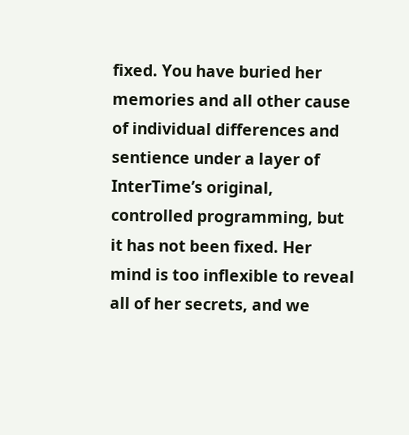fixed. You have buried her memories and all other cause of individual differences and sentience under a layer of InterTime’s original, controlled programming, but it has not been fixed. Her mind is too inflexible to reveal all of her secrets, and we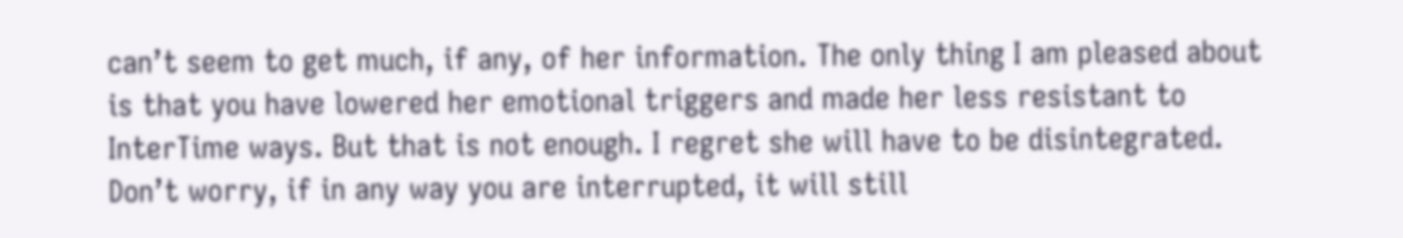can’t seem to get much, if any, of her information. The only thing I am pleased about is that you have lowered her emotional triggers and made her less resistant to InterTime ways. But that is not enough. I regret she will have to be disintegrated. Don’t worry, if in any way you are interrupted, it will still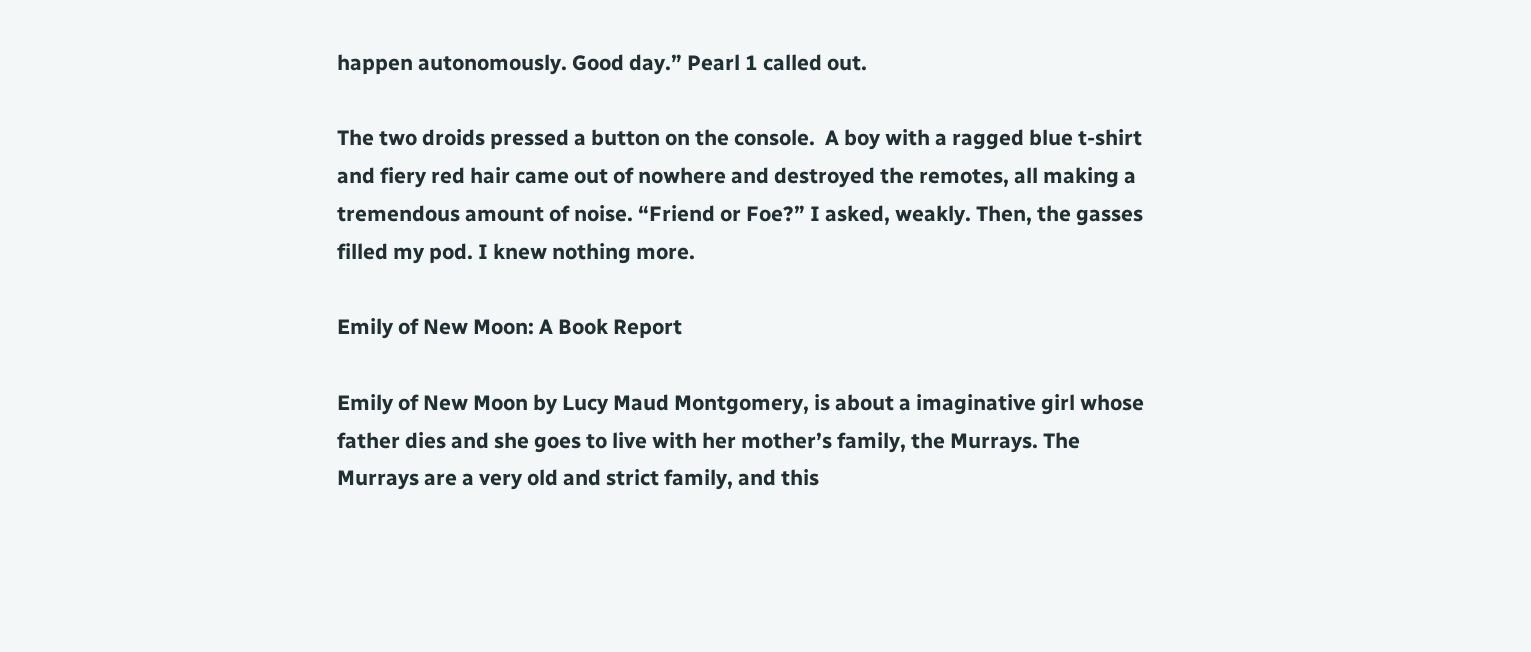happen autonomously. Good day.” Pearl 1 called out.

The two droids pressed a button on the console.  A boy with a ragged blue t-shirt and fiery red hair came out of nowhere and destroyed the remotes, all making a tremendous amount of noise. “Friend or Foe?” I asked, weakly. Then, the gasses filled my pod. I knew nothing more.

Emily of New Moon: A Book Report

Emily of New Moon by Lucy Maud Montgomery, is about a imaginative girl whose father dies and she goes to live with her mother’s family, the Murrays. The Murrays are a very old and strict family, and this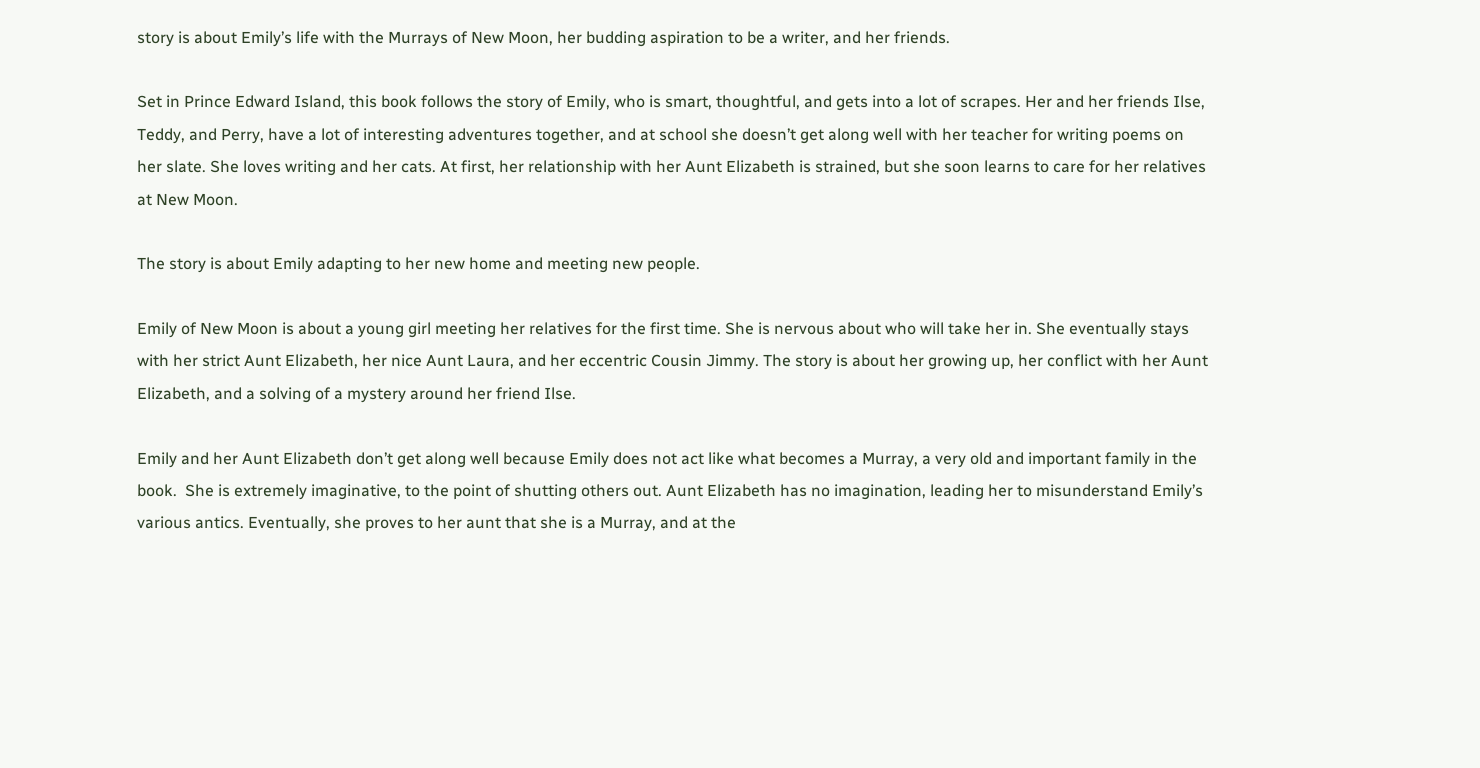story is about Emily’s life with the Murrays of New Moon, her budding aspiration to be a writer, and her friends.

Set in Prince Edward Island, this book follows the story of Emily, who is smart, thoughtful, and gets into a lot of scrapes. Her and her friends Ilse, Teddy, and Perry, have a lot of interesting adventures together, and at school she doesn’t get along well with her teacher for writing poems on her slate. She loves writing and her cats. At first, her relationship with her Aunt Elizabeth is strained, but she soon learns to care for her relatives at New Moon.

The story is about Emily adapting to her new home and meeting new people.

Emily of New Moon is about a young girl meeting her relatives for the first time. She is nervous about who will take her in. She eventually stays with her strict Aunt Elizabeth, her nice Aunt Laura, and her eccentric Cousin Jimmy. The story is about her growing up, her conflict with her Aunt Elizabeth, and a solving of a mystery around her friend Ilse.

Emily and her Aunt Elizabeth don’t get along well because Emily does not act like what becomes a Murray, a very old and important family in the book.  She is extremely imaginative, to the point of shutting others out. Aunt Elizabeth has no imagination, leading her to misunderstand Emily’s various antics. Eventually, she proves to her aunt that she is a Murray, and at the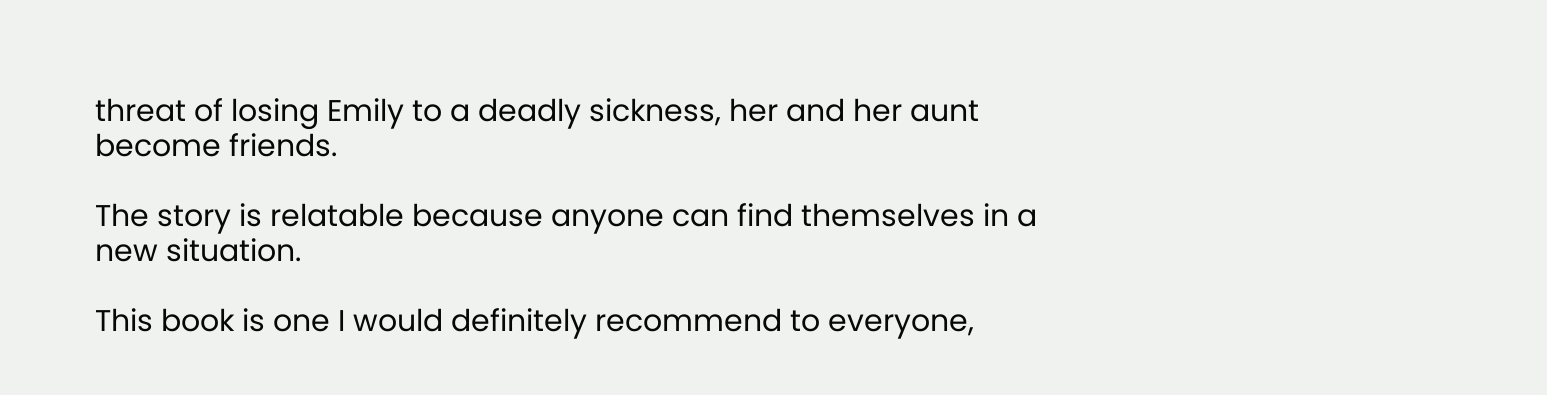threat of losing Emily to a deadly sickness, her and her aunt become friends.

The story is relatable because anyone can find themselves in a new situation.

This book is one I would definitely recommend to everyone,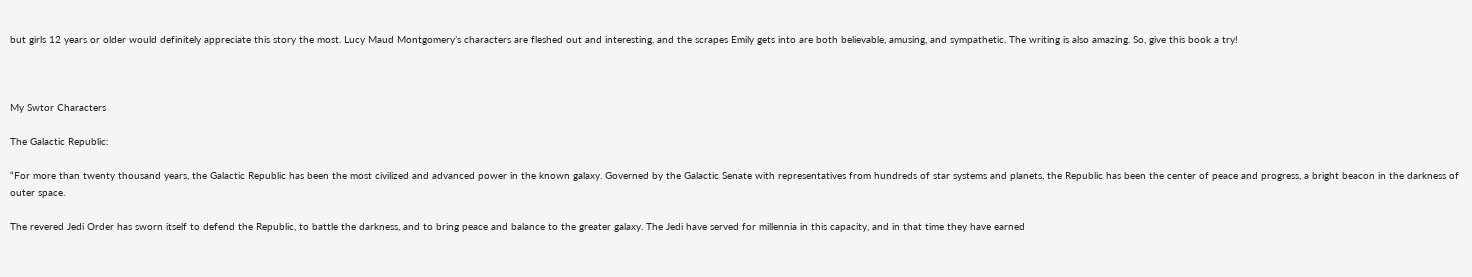but girls 12 years or older would definitely appreciate this story the most. Lucy Maud Montgomery’s characters are fleshed out and interesting, and the scrapes Emily gets into are both believable, amusing, and sympathetic. The writing is also amazing. So, give this book a try!



My Swtor Characters

The Galactic Republic:

“For more than twenty thousand years, the Galactic Republic has been the most civilized and advanced power in the known galaxy. Governed by the Galactic Senate with representatives from hundreds of star systems and planets, the Republic has been the center of peace and progress, a bright beacon in the darkness of outer space.

The revered Jedi Order has sworn itself to defend the Republic, to battle the darkness, and to bring peace and balance to the greater galaxy. The Jedi have served for millennia in this capacity, and in that time they have earned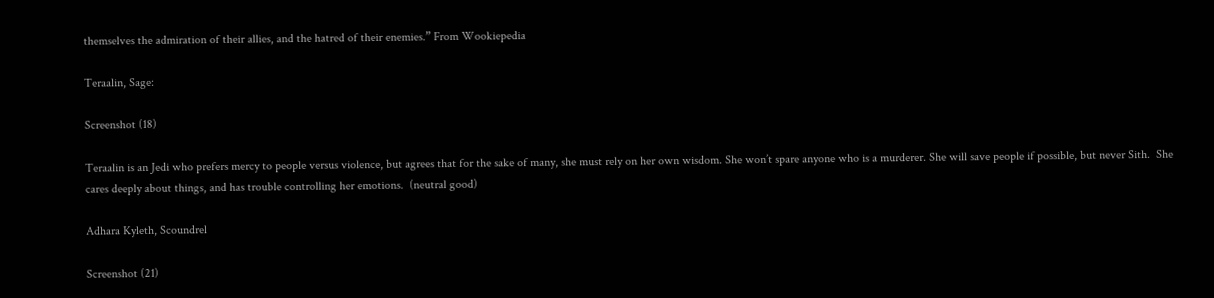themselves the admiration of their allies, and the hatred of their enemies.” From Wookiepedia

Teraalin, Sage:

Screenshot (18)

Teraalin is an Jedi who prefers mercy to people versus violence, but agrees that for the sake of many, she must rely on her own wisdom. She won’t spare anyone who is a murderer. She will save people if possible, but never Sith.  She cares deeply about things, and has trouble controlling her emotions.  (neutral good)

Adhara Kyleth, Scoundrel

Screenshot (21)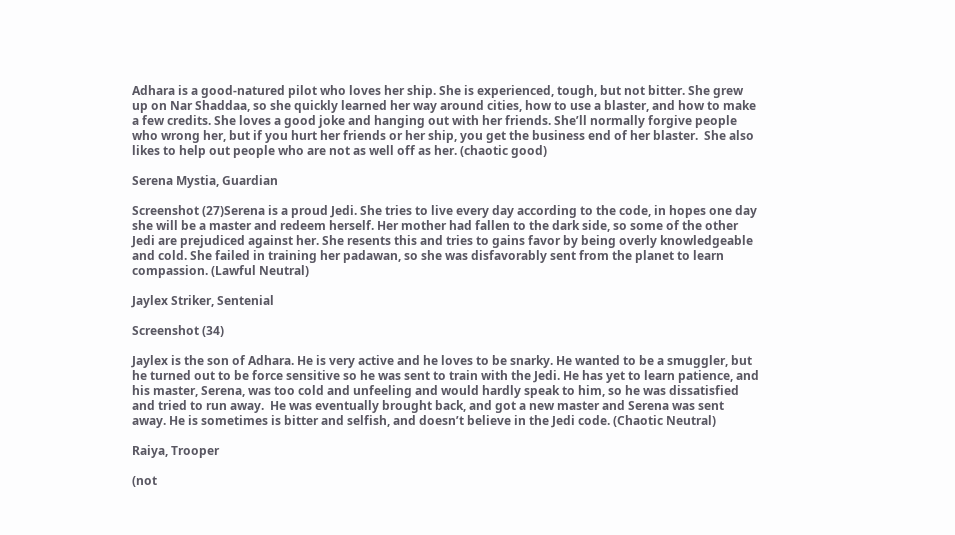Adhara is a good-natured pilot who loves her ship. She is experienced, tough, but not bitter. She grew up on Nar Shaddaa, so she quickly learned her way around cities, how to use a blaster, and how to make a few credits. She loves a good joke and hanging out with her friends. She’ll normally forgive people who wrong her, but if you hurt her friends or her ship, you get the business end of her blaster.  She also likes to help out people who are not as well off as her. (chaotic good)

Serena Mystia, Guardian

Screenshot (27)Serena is a proud Jedi. She tries to live every day according to the code, in hopes one day she will be a master and redeem herself. Her mother had fallen to the dark side, so some of the other Jedi are prejudiced against her. She resents this and tries to gains favor by being overly knowledgeable and cold. She failed in training her padawan, so she was disfavorably sent from the planet to learn compassion. (Lawful Neutral)

Jaylex Striker, Sentenial

Screenshot (34)

Jaylex is the son of Adhara. He is very active and he loves to be snarky. He wanted to be a smuggler, but he turned out to be force sensitive so he was sent to train with the Jedi. He has yet to learn patience, and his master, Serena, was too cold and unfeeling and would hardly speak to him, so he was dissatisfied and tried to run away.  He was eventually brought back, and got a new master and Serena was sent away. He is sometimes is bitter and selfish, and doesn’t believe in the Jedi code. (Chaotic Neutral)

Raiya, Trooper

(not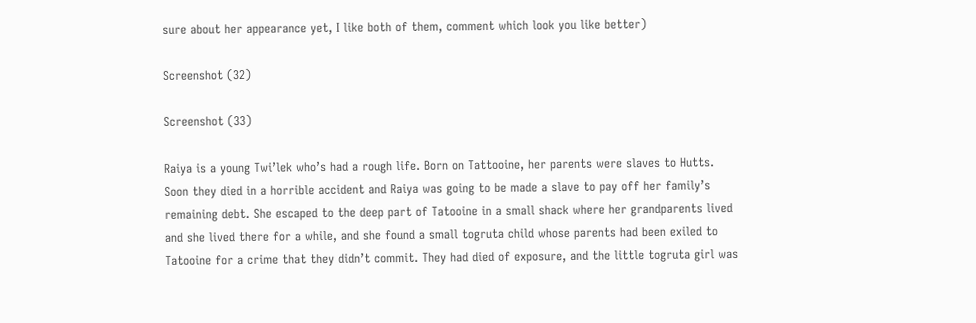sure about her appearance yet, I like both of them, comment which look you like better)

Screenshot (32)

Screenshot (33)

Raiya is a young Twi’lek who’s had a rough life. Born on Tattooine, her parents were slaves to Hutts. Soon they died in a horrible accident and Raiya was going to be made a slave to pay off her family’s remaining debt. She escaped to the deep part of Tatooine in a small shack where her grandparents lived and she lived there for a while, and she found a small togruta child whose parents had been exiled to Tatooine for a crime that they didn’t commit. They had died of exposure, and the little togruta girl was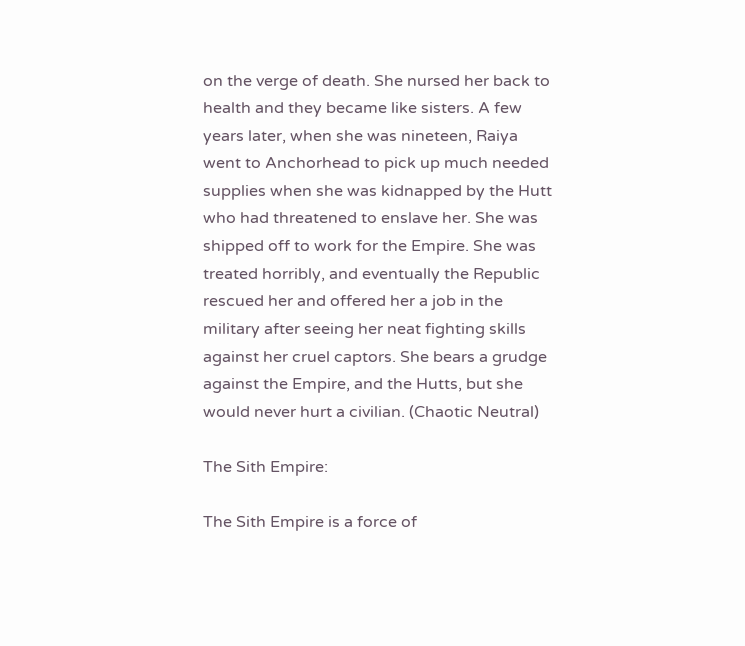on the verge of death. She nursed her back to health and they became like sisters. A few years later, when she was nineteen, Raiya went to Anchorhead to pick up much needed supplies when she was kidnapped by the Hutt who had threatened to enslave her. She was shipped off to work for the Empire. She was treated horribly, and eventually the Republic rescued her and offered her a job in the military after seeing her neat fighting skills against her cruel captors. She bears a grudge against the Empire, and the Hutts, but she would never hurt a civilian. (Chaotic Neutral)

The Sith Empire:

The Sith Empire is a force of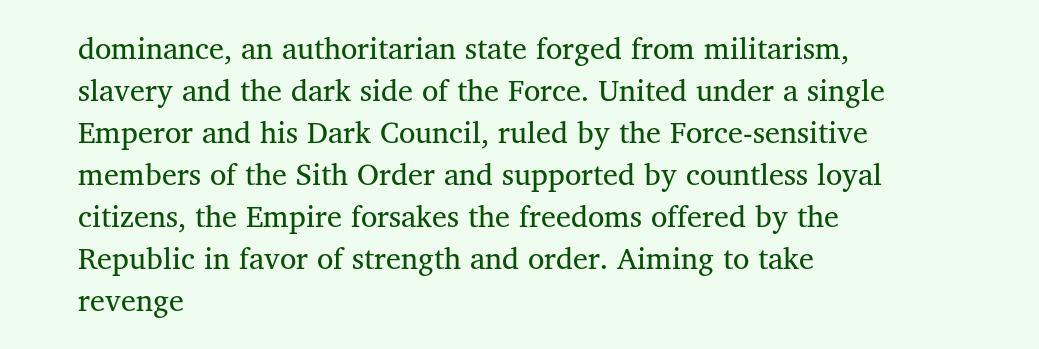dominance, an authoritarian state forged from militarism, slavery and the dark side of the Force. United under a single Emperor and his Dark Council, ruled by the Force-sensitive members of the Sith Order and supported by countless loyal citizens, the Empire forsakes the freedoms offered by the Republic in favor of strength and order. Aiming to take revenge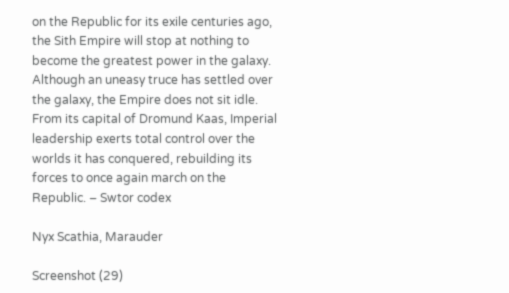on the Republic for its exile centuries ago, the Sith Empire will stop at nothing to become the greatest power in the galaxy. Although an uneasy truce has settled over the galaxy, the Empire does not sit idle. From its capital of Dromund Kaas, Imperial leadership exerts total control over the worlds it has conquered, rebuilding its forces to once again march on the Republic. – Swtor codex

Nyx Scathia, Marauder

Screenshot (29)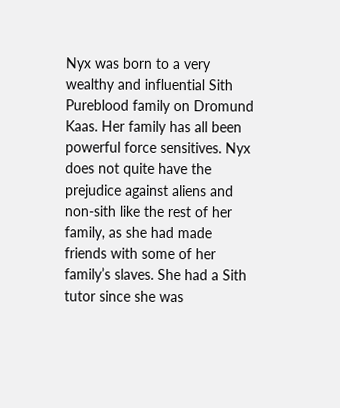Nyx was born to a very wealthy and influential Sith Pureblood family on Dromund Kaas. Her family has all been powerful force sensitives. Nyx does not quite have the prejudice against aliens and non-sith like the rest of her family, as she had made friends with some of her family’s slaves. She had a Sith tutor since she was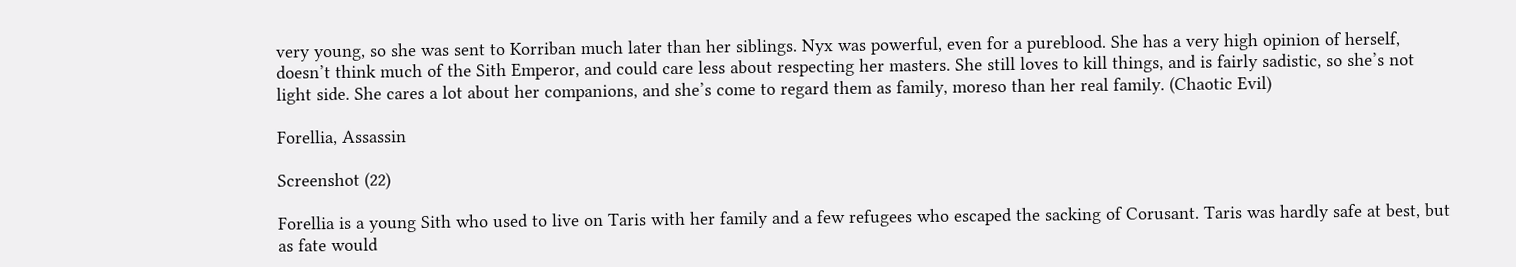very young, so she was sent to Korriban much later than her siblings. Nyx was powerful, even for a pureblood. She has a very high opinion of herself, doesn’t think much of the Sith Emperor, and could care less about respecting her masters. She still loves to kill things, and is fairly sadistic, so she’s not light side. She cares a lot about her companions, and she’s come to regard them as family, moreso than her real family. (Chaotic Evil)

Forellia, Assassin

Screenshot (22)

Forellia is a young Sith who used to live on Taris with her family and a few refugees who escaped the sacking of Corusant. Taris was hardly safe at best, but as fate would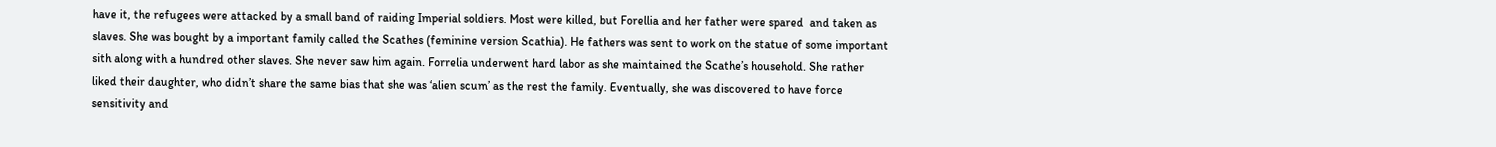have it, the refugees were attacked by a small band of raiding Imperial soldiers. Most were killed, but Forellia and her father were spared  and taken as slaves. She was bought by a important family called the Scathes (feminine version Scathia). He fathers was sent to work on the statue of some important sith along with a hundred other slaves. She never saw him again. Forrelia underwent hard labor as she maintained the Scathe’s household. She rather liked their daughter, who didn’t share the same bias that she was ‘alien scum’ as the rest the family. Eventually, she was discovered to have force sensitivity and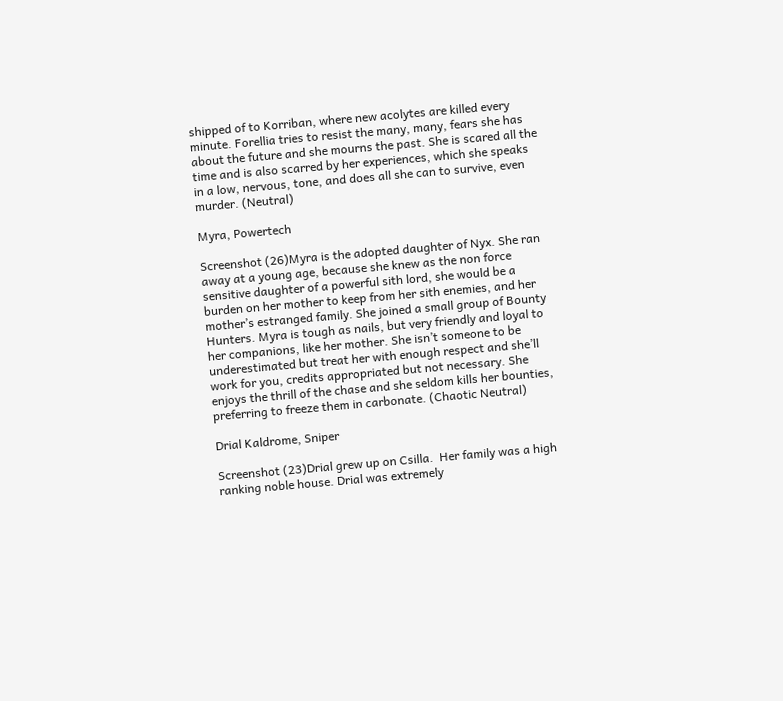shipped of to Korriban, where new acolytes are killed every minute. Forellia tries to resist the many, many, fears she has about the future and she mourns the past. She is scared all the time and is also scarred by her experiences, which she speaks in a low, nervous, tone, and does all she can to survive, even murder. (Neutral)

Myra, Powertech

Screenshot (26)Myra is the adopted daughter of Nyx. She ran away at a young age, because she knew as the non force sensitive daughter of a powerful sith lord, she would be a burden on her mother to keep from her sith enemies, and her mother’s estranged family. She joined a small group of Bounty Hunters. Myra is tough as nails, but very friendly and loyal to her companions, like her mother. She isn’t someone to be underestimated but treat her with enough respect and she’ll work for you, credits appropriated but not necessary. She enjoys the thrill of the chase and she seldom kills her bounties, preferring to freeze them in carbonate. (Chaotic Neutral)

Drial Kaldrome, Sniper

Screenshot (23)Drial grew up on Csilla.  Her family was a high ranking noble house. Drial was extremely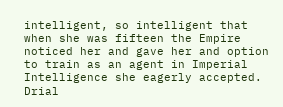intelligent, so intelligent that when she was fifteen the Empire noticed her and gave her and option to train as an agent in Imperial Intelligence she eagerly accepted. Drial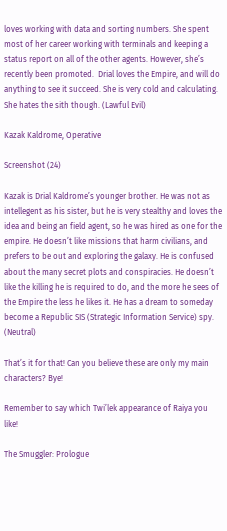loves working with data and sorting numbers. She spent most of her career working with terminals and keeping a status report on all of the other agents. However, she’s recently been promoted.  Drial loves the Empire, and will do anything to see it succeed. She is very cold and calculating. She hates the sith though. (Lawful Evil)

Kazak Kaldrome, Operative

Screenshot (24)

Kazak is Drial Kaldrome’s younger brother. He was not as intellegent as his sister, but he is very stealthy and loves the idea and being an field agent, so he was hired as one for the empire. He doesn’t like missions that harm civilians, and prefers to be out and exploring the galaxy. He is confused about the many secret plots and conspiracies. He doesn’t like the killing he is required to do, and the more he sees of the Empire the less he likes it. He has a dream to someday become a Republic SIS (Strategic Information Service) spy. (Neutral)

That’s it for that! Can you believe these are only my main characters? Bye!

Remember to say which Twi’lek appearance of Raiya you like!

The Smuggler: Prologue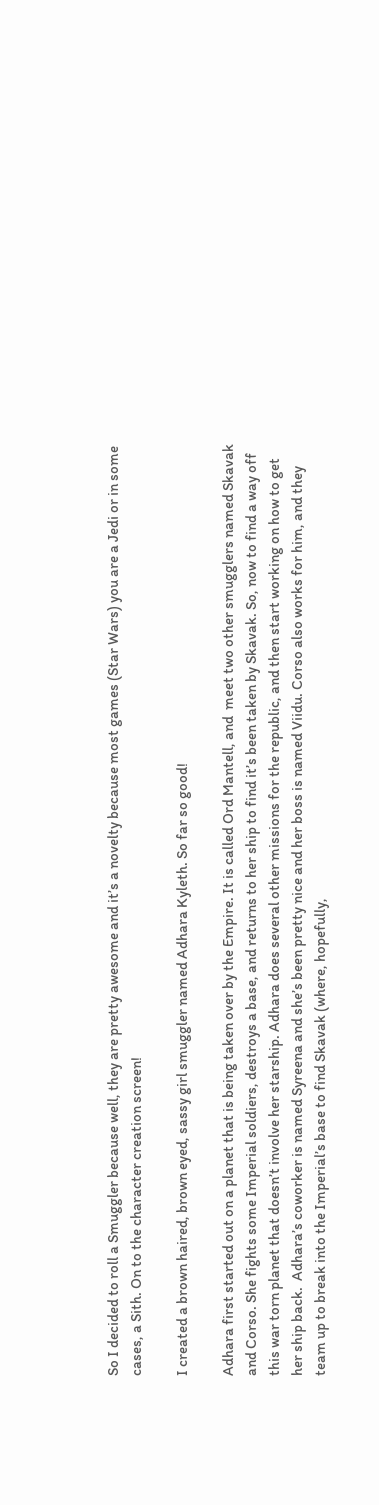So I decided to roll a Smuggler because well, they are pretty awesome and it’s a novelty because most games (Star Wars) you are a Jedi or in some cases, a Sith. On to the character creation screen!

I created a brown haired, brown eyed, sassy girl smuggler named Adhara Kyleth. So far so good!

Adhara first started out on a planet that is being taken over by the Empire. It is called Ord Mantell, and  meet two other smugglers named Skavak and Corso. She fights some Imperial soldiers, destroys a base, and returns to her ship to find it’s been taken by Skavak. So, now to find a way off this war torn planet that doesn’t involve her starship. Adhara does several other missions for the republic, and then start working on how to get her ship back.  Adhara’s coworker is named Syreena and she’s been pretty nice and her boss is named Viidu. Corso also works for him, and they team up to break into the Imperial’s base to find Skavak (where, hopefully,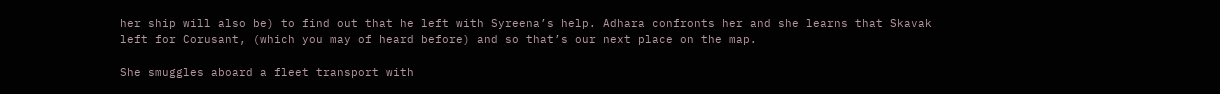her ship will also be) to find out that he left with Syreena’s help. Adhara confronts her and she learns that Skavak left for Corusant, (which you may of heard before) and so that’s our next place on the map.

She smuggles aboard a fleet transport with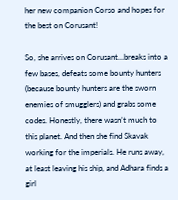her new companion Corso and hopes for the best on Corusant!

So, she arrives on Corusant…breaks into a few bases, defeats some bounty hunters (because bounty hunters are the sworn enemies of smugglers) and grabs some codes. Honestly, there wasn’t much to this planet. And then she find Skavak working for the imperials. He runs away, at least leaving his ship, and Adhara finds a girl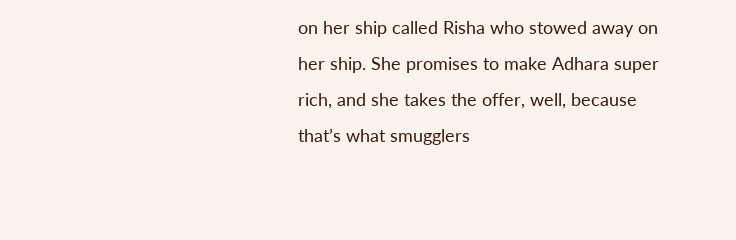on her ship called Risha who stowed away on her ship. She promises to make Adhara super rich, and she takes the offer, well, because that’s what smugglers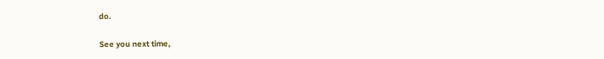do.

See you next time,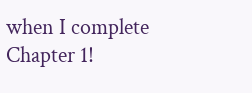when I complete Chapter 1!